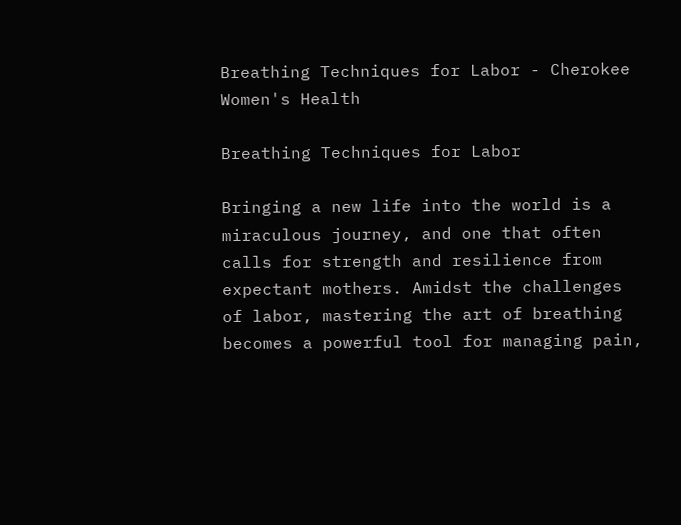Breathing Techniques for Labor - Cherokee Women's Health

Breathing Techniques for Labor

Bringing a new life into the world is a miraculous journey, and one that often calls for strength and resilience from expectant mothers. Amidst the challenges of labor, mastering the art of breathing becomes a powerful tool for managing pain,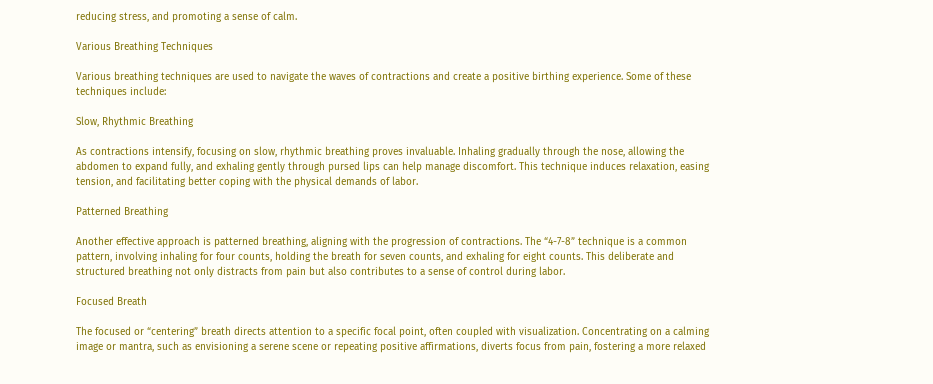reducing stress, and promoting a sense of calm.

Various Breathing Techniques

Various breathing techniques are used to navigate the waves of contractions and create a positive birthing experience. Some of these techniques include:

Slow, Rhythmic Breathing

As contractions intensify, focusing on slow, rhythmic breathing proves invaluable. Inhaling gradually through the nose, allowing the abdomen to expand fully, and exhaling gently through pursed lips can help manage discomfort. This technique induces relaxation, easing tension, and facilitating better coping with the physical demands of labor.

Patterned Breathing

Another effective approach is patterned breathing, aligning with the progression of contractions. The “4-7-8” technique is a common pattern, involving inhaling for four counts, holding the breath for seven counts, and exhaling for eight counts. This deliberate and structured breathing not only distracts from pain but also contributes to a sense of control during labor.

Focused Breath

The focused or “centering” breath directs attention to a specific focal point, often coupled with visualization. Concentrating on a calming image or mantra, such as envisioning a serene scene or repeating positive affirmations, diverts focus from pain, fostering a more relaxed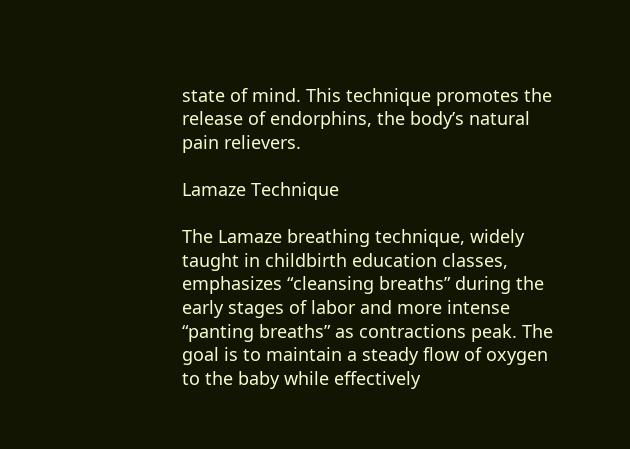state of mind. This technique promotes the release of endorphins, the body’s natural pain relievers.

Lamaze Technique

The Lamaze breathing technique, widely taught in childbirth education classes, emphasizes “cleansing breaths” during the early stages of labor and more intense “panting breaths” as contractions peak. The goal is to maintain a steady flow of oxygen to the baby while effectively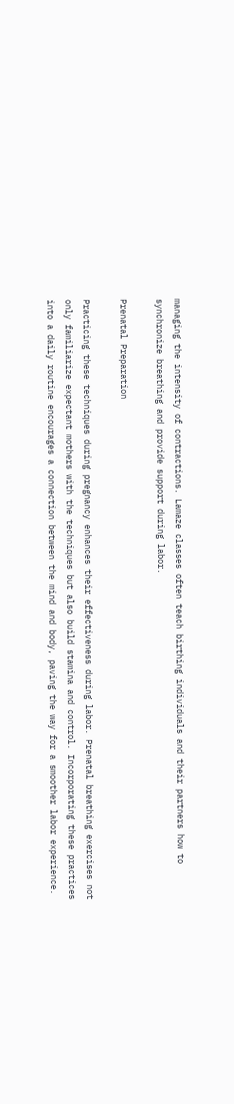managing the intensity of contractions. Lamaze classes often teach birthing individuals and their partners how to synchronize breathing and provide support during labor.

Prenatal Preparation

Practicing these techniques during pregnancy enhances their effectiveness during labor. Prenatal breathing exercises not only familiarize expectant mothers with the techniques but also build stamina and control. Incorporating these practices into a daily routine encourages a connection between the mind and body, paving the way for a smoother labor experience.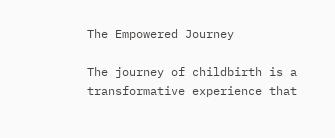The Empowered Journey

The journey of childbirth is a transformative experience that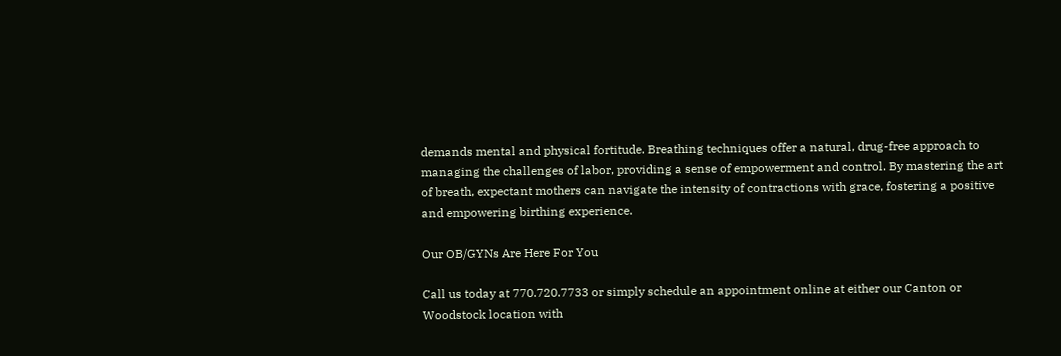demands mental and physical fortitude. Breathing techniques offer a natural, drug-free approach to managing the challenges of labor, providing a sense of empowerment and control. By mastering the art of breath, expectant mothers can navigate the intensity of contractions with grace, fostering a positive and empowering birthing experience.

Our OB/GYNs Are Here For You

Call us today at 770.720.7733 or simply schedule an appointment online at either our Canton or Woodstock location with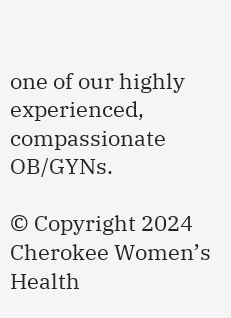one of our highly experienced, compassionate OB/GYNs.

© Copyright 2024 Cherokee Women’s Health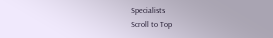Specialists
Scroll to Top